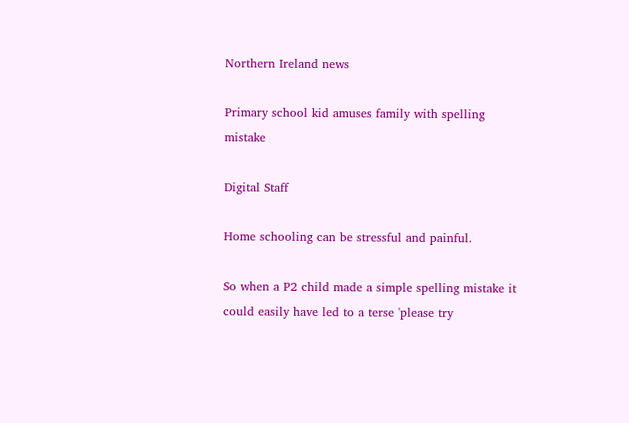Northern Ireland news

Primary school kid amuses family with spelling mistake

Digital Staff

Home schooling can be stressful and painful.

So when a P2 child made a simple spelling mistake it could easily have led to a terse 'please try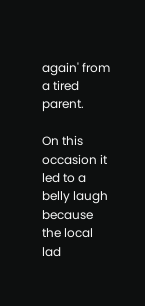again' from a tired parent.

On this occasion it led to a belly laugh because the local lad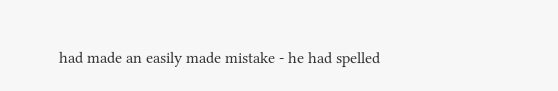had made an easily made mistake - he had spelled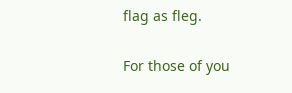flag as fleg.

For those of you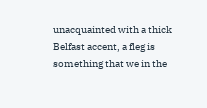unacquainted with a thick Belfast accent, a fleg is something that we in the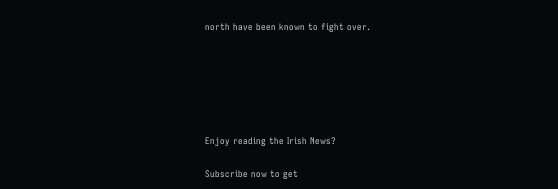north have been known to fight over.






Enjoy reading the Irish News?

Subscribe now to get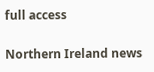full access


Northern Ireland news